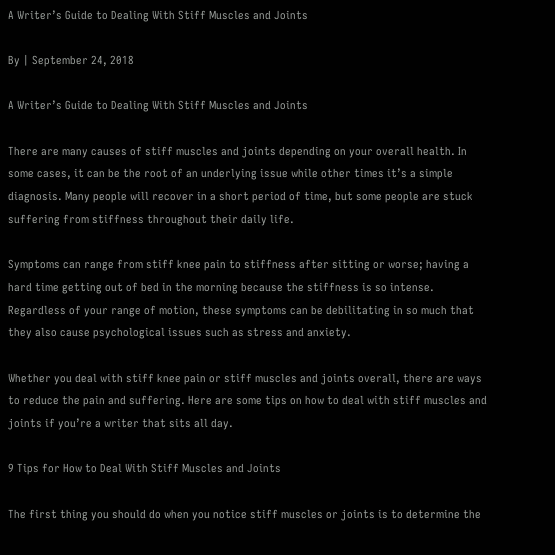A Writer’s Guide to Dealing With Stiff Muscles and Joints

By | September 24, 2018

A Writer’s Guide to Dealing With Stiff Muscles and Joints

There are many causes of stiff muscles and joints depending on your overall health. In some cases, it can be the root of an underlying issue while other times it’s a simple diagnosis. Many people will recover in a short period of time, but some people are stuck suffering from stiffness throughout their daily life.

Symptoms can range from stiff knee pain to stiffness after sitting or worse; having a hard time getting out of bed in the morning because the stiffness is so intense. Regardless of your range of motion, these symptoms can be debilitating in so much that they also cause psychological issues such as stress and anxiety.

Whether you deal with stiff knee pain or stiff muscles and joints overall, there are ways to reduce the pain and suffering. Here are some tips on how to deal with stiff muscles and joints if you’re a writer that sits all day.

9 Tips for How to Deal With Stiff Muscles and Joints

The first thing you should do when you notice stiff muscles or joints is to determine the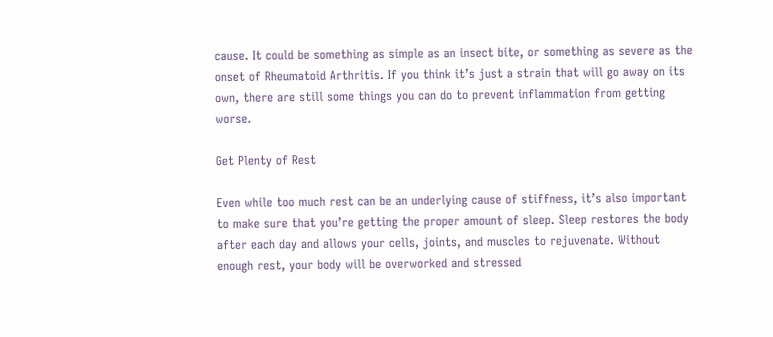cause. It could be something as simple as an insect bite, or something as severe as the onset of Rheumatoid Arthritis. If you think it’s just a strain that will go away on its own, there are still some things you can do to prevent inflammation from getting worse.

Get Plenty of Rest

Even while too much rest can be an underlying cause of stiffness, it’s also important to make sure that you’re getting the proper amount of sleep. Sleep restores the body after each day and allows your cells, joints, and muscles to rejuvenate. Without enough rest, your body will be overworked and stressed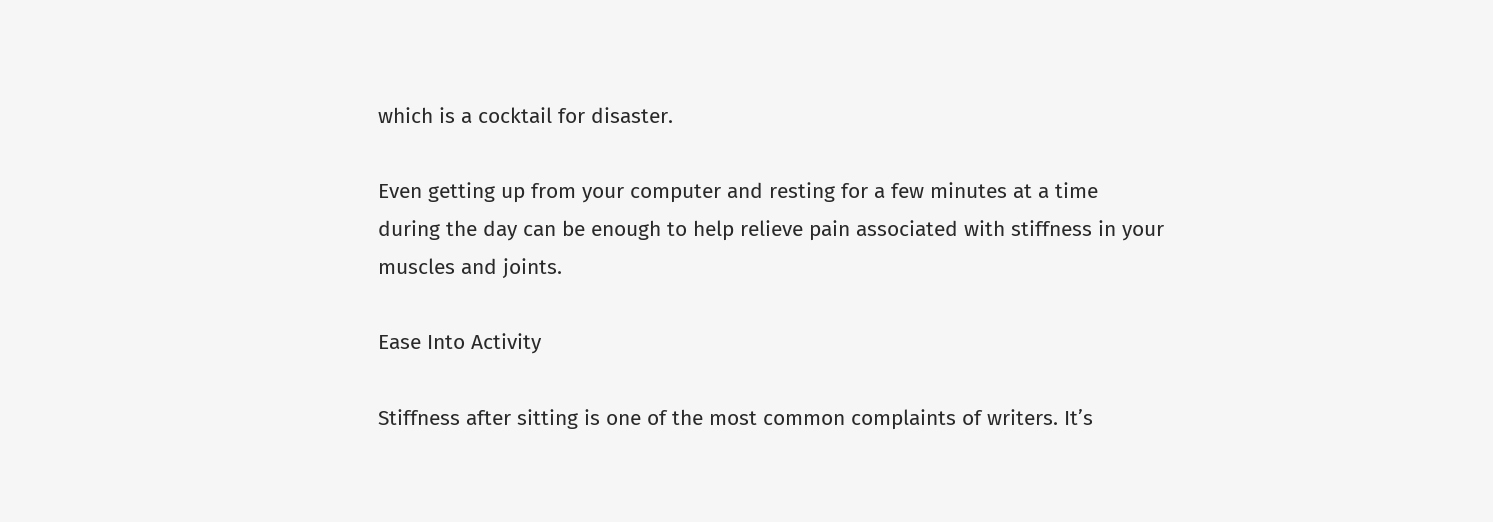which is a cocktail for disaster.

Even getting up from your computer and resting for a few minutes at a time during the day can be enough to help relieve pain associated with stiffness in your muscles and joints.

Ease Into Activity

Stiffness after sitting is one of the most common complaints of writers. It’s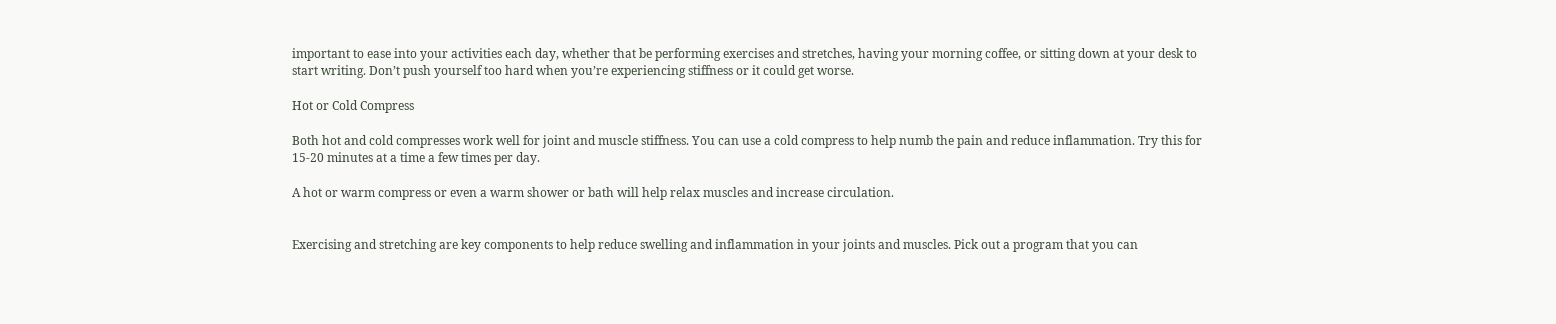important to ease into your activities each day, whether that be performing exercises and stretches, having your morning coffee, or sitting down at your desk to start writing. Don’t push yourself too hard when you’re experiencing stiffness or it could get worse.

Hot or Cold Compress

Both hot and cold compresses work well for joint and muscle stiffness. You can use a cold compress to help numb the pain and reduce inflammation. Try this for 15-20 minutes at a time a few times per day.

A hot or warm compress or even a warm shower or bath will help relax muscles and increase circulation.


Exercising and stretching are key components to help reduce swelling and inflammation in your joints and muscles. Pick out a program that you can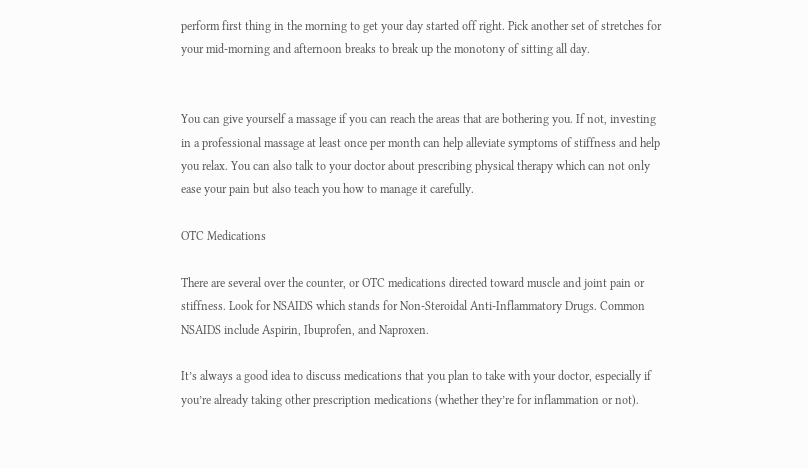perform first thing in the morning to get your day started off right. Pick another set of stretches for your mid-morning and afternoon breaks to break up the monotony of sitting all day.


You can give yourself a massage if you can reach the areas that are bothering you. If not, investing in a professional massage at least once per month can help alleviate symptoms of stiffness and help you relax. You can also talk to your doctor about prescribing physical therapy which can not only ease your pain but also teach you how to manage it carefully.

OTC Medications

There are several over the counter, or OTC medications directed toward muscle and joint pain or stiffness. Look for NSAIDS which stands for Non-Steroidal Anti-Inflammatory Drugs. Common NSAIDS include Aspirin, Ibuprofen, and Naproxen.

It’s always a good idea to discuss medications that you plan to take with your doctor, especially if you’re already taking other prescription medications (whether they’re for inflammation or not).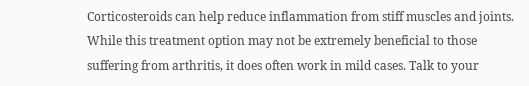Corticosteroids can help reduce inflammation from stiff muscles and joints. While this treatment option may not be extremely beneficial to those suffering from arthritis, it does often work in mild cases. Talk to your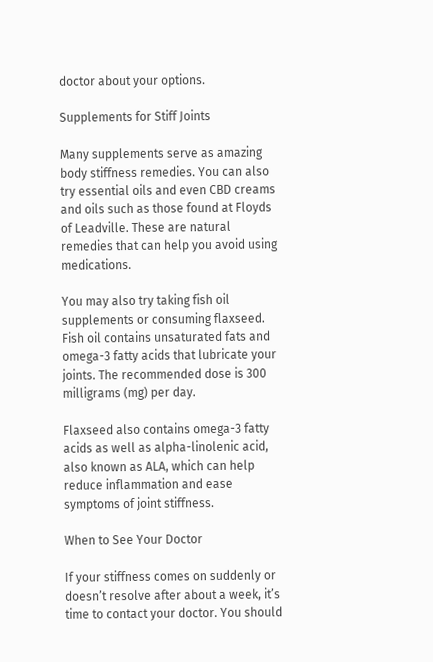doctor about your options.

Supplements for Stiff Joints

Many supplements serve as amazing body stiffness remedies. You can also try essential oils and even CBD creams and oils such as those found at Floyds of Leadville. These are natural remedies that can help you avoid using medications.

You may also try taking fish oil supplements or consuming flaxseed. Fish oil contains unsaturated fats and omega-3 fatty acids that lubricate your joints. The recommended dose is 300 milligrams (mg) per day.

Flaxseed also contains omega-3 fatty acids as well as alpha-linolenic acid, also known as ALA, which can help reduce inflammation and ease symptoms of joint stiffness.

When to See Your Doctor

If your stiffness comes on suddenly or doesn’t resolve after about a week, it’s time to contact your doctor. You should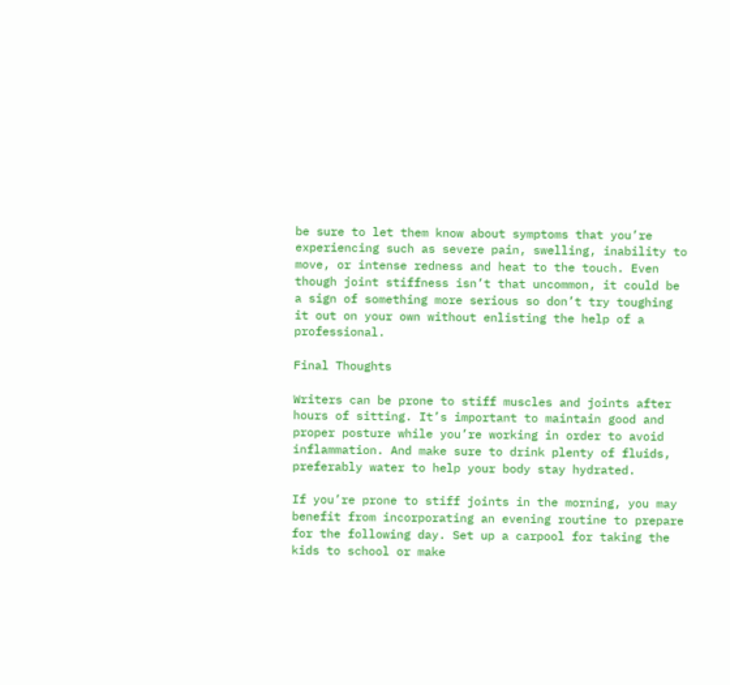be sure to let them know about symptoms that you’re experiencing such as severe pain, swelling, inability to move, or intense redness and heat to the touch. Even though joint stiffness isn’t that uncommon, it could be a sign of something more serious so don’t try toughing it out on your own without enlisting the help of a professional.

Final Thoughts

Writers can be prone to stiff muscles and joints after hours of sitting. It’s important to maintain good and proper posture while you’re working in order to avoid inflammation. And make sure to drink plenty of fluids, preferably water to help your body stay hydrated.

If you’re prone to stiff joints in the morning, you may benefit from incorporating an evening routine to prepare for the following day. Set up a carpool for taking the kids to school or make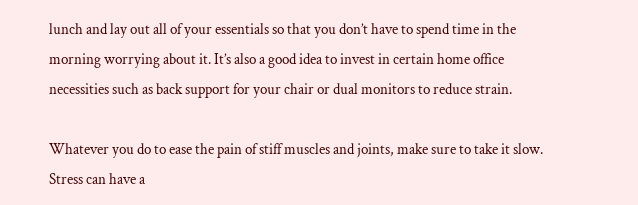lunch and lay out all of your essentials so that you don’t have to spend time in the morning worrying about it. It’s also a good idea to invest in certain home office necessities such as back support for your chair or dual monitors to reduce strain.

Whatever you do to ease the pain of stiff muscles and joints, make sure to take it slow. Stress can have a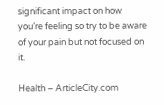significant impact on how you’re feeling so try to be aware of your pain but not focused on it.

Health – ArticleCity.com